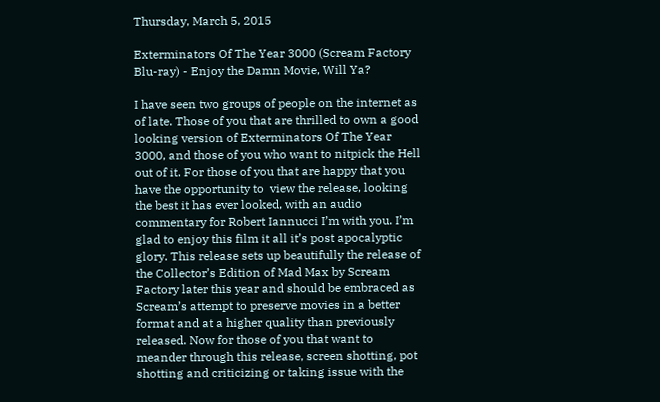Thursday, March 5, 2015

Exterminators Of The Year 3000 (Scream Factory Blu-ray) - Enjoy the Damn Movie, Will Ya?

I have seen two groups of people on the internet as of late. Those of you that are thrilled to own a good looking version of Exterminators Of The Year 3000, and those of you who want to nitpick the Hell out of it. For those of you that are happy that you have the opportunity to  view the release, looking the best it has ever looked, with an audio commentary for Robert Iannucci I’m with you. I’m glad to enjoy this film it all it’s post apocalyptic glory. This release sets up beautifully the release of the Collector’s Edition of Mad Max by Scream Factory later this year and should be embraced as Scream’s attempt to preserve movies in a better format and at a higher quality than previously released. Now for those of you that want to meander through this release, screen shotting, pot shotting and criticizing or taking issue with the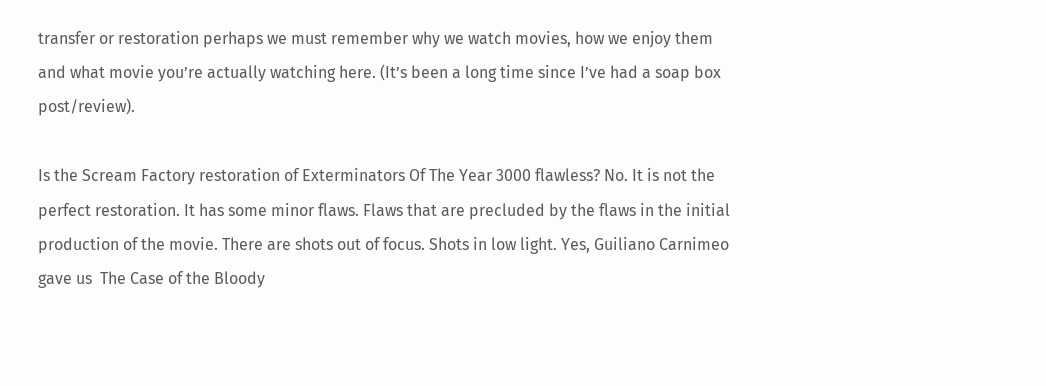transfer or restoration perhaps we must remember why we watch movies, how we enjoy them and what movie you’re actually watching here. (It’s been a long time since I’ve had a soap box post/review).

Is the Scream Factory restoration of Exterminators Of The Year 3000 flawless? No. It is not the perfect restoration. It has some minor flaws. Flaws that are precluded by the flaws in the initial production of the movie. There are shots out of focus. Shots in low light. Yes, Guiliano Carnimeo gave us  The Case of the Bloody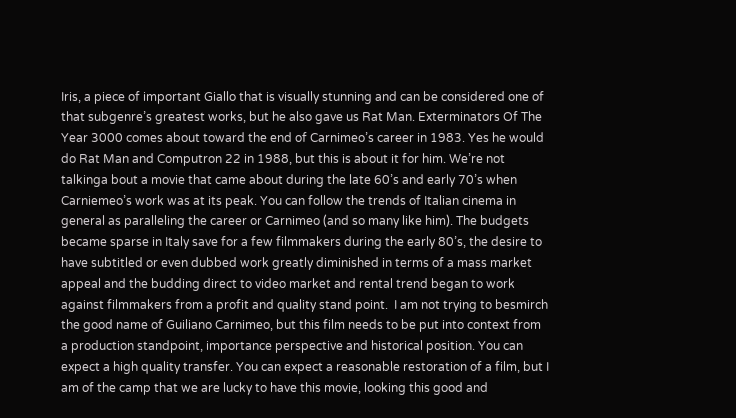Iris, a piece of important Giallo that is visually stunning and can be considered one of that subgenre’s greatest works, but he also gave us Rat Man. Exterminators Of The Year 3000 comes about toward the end of Carnimeo’s career in 1983. Yes he would do Rat Man and Computron 22 in 1988, but this is about it for him. We’re not talkinga bout a movie that came about during the late 60’s and early 70’s when Carniemeo’s work was at its peak. You can follow the trends of Italian cinema in general as paralleling the career or Carnimeo (and so many like him). The budgets became sparse in Italy save for a few filmmakers during the early 80’s, the desire to have subtitled or even dubbed work greatly diminished in terms of a mass market appeal and the budding direct to video market and rental trend began to work against filmmakers from a profit and quality stand point.  I am not trying to besmirch the good name of Guiliano Carnimeo, but this film needs to be put into context from a production standpoint, importance perspective and historical position. You can expect a high quality transfer. You can expect a reasonable restoration of a film, but I am of the camp that we are lucky to have this movie, looking this good and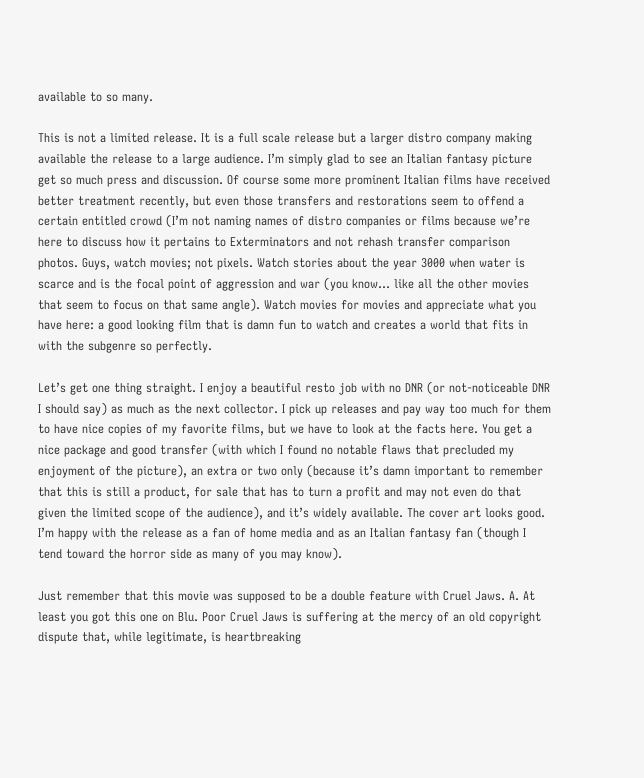available to so many.

This is not a limited release. It is a full scale release but a larger distro company making available the release to a large audience. I’m simply glad to see an Italian fantasy picture get so much press and discussion. Of course some more prominent Italian films have received better treatment recently, but even those transfers and restorations seem to offend a certain entitled crowd (I’m not naming names of distro companies or films because we’re here to discuss how it pertains to Exterminators and not rehash transfer comparison photos. Guys, watch movies; not pixels. Watch stories about the year 3000 when water is scarce and is the focal point of aggression and war (you know… like all the other movies that seem to focus on that same angle). Watch movies for movies and appreciate what you have here: a good looking film that is damn fun to watch and creates a world that fits in with the subgenre so perfectly.

Let’s get one thing straight. I enjoy a beautiful resto job with no DNR (or not-noticeable DNR I should say) as much as the next collector. I pick up releases and pay way too much for them to have nice copies of my favorite films, but we have to look at the facts here. You get a nice package and good transfer (with which I found no notable flaws that precluded my enjoyment of the picture), an extra or two only (because it’s damn important to remember that this is still a product, for sale that has to turn a profit and may not even do that given the limited scope of the audience), and it’s widely available. The cover art looks good. I’m happy with the release as a fan of home media and as an Italian fantasy fan (though I tend toward the horror side as many of you may know).

Just remember that this movie was supposed to be a double feature with Cruel Jaws. A. At least you got this one on Blu. Poor Cruel Jaws is suffering at the mercy of an old copyright dispute that, while legitimate, is heartbreaking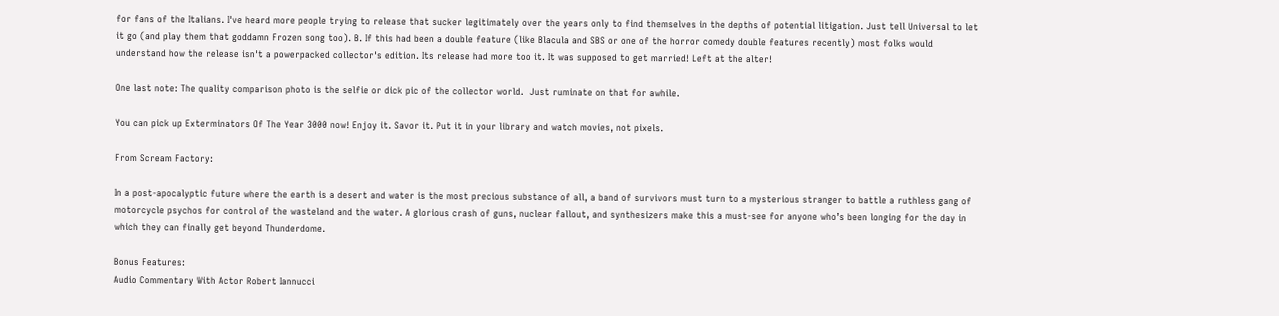for fans of the Italians. I've heard more people trying to release that sucker legitimately over the years only to find themselves in the depths of potential litigation. Just tell Universal to let it go (and play them that goddamn Frozen song too). B. If this had been a double feature (like Blacula and SBS or one of the horror comedy double features recently) most folks would understand how the release isn't a powerpacked collector's edition. Its release had more too it. It was supposed to get married! Left at the alter!

One last note: The quality comparison photo is the selfie or dick pic of the collector world.  Just ruminate on that for awhile.

You can pick up Exterminators Of The Year 3000 now! Enjoy it. Savor it. Put it in your library and watch movies, not pixels.

From Scream Factory:

In a post-apocalyptic future where the earth is a desert and water is the most precious substance of all, a band of survivors must turn to a mysterious stranger to battle a ruthless gang of motorcycle psychos for control of the wasteland and the water. A glorious crash of guns, nuclear fallout, and synthesizers make this a must-see for anyone who’s been longing for the day in which they can finally get beyond Thunderdome.

Bonus Features:
Audio Commentary With Actor Robert Iannucci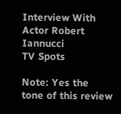Interview With Actor Robert Iannucci
TV Spots

Note: Yes the tone of this review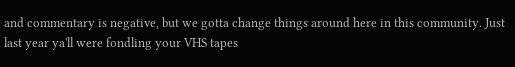and commentary is negative, but we gotta change things around here in this community. Just last year ya'll were fondling your VHS tapes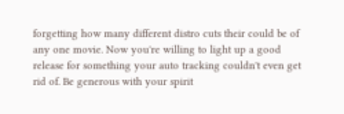forgetting how many different distro cuts their could be of any one movie. Now you're willing to light up a good release for something your auto tracking couldn't even get rid of. Be generous with your spirit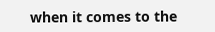when it comes to the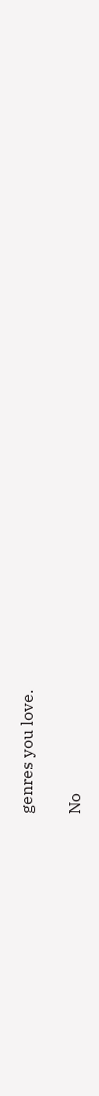genres you love.

No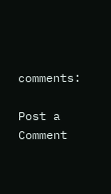comments:

Post a Comment